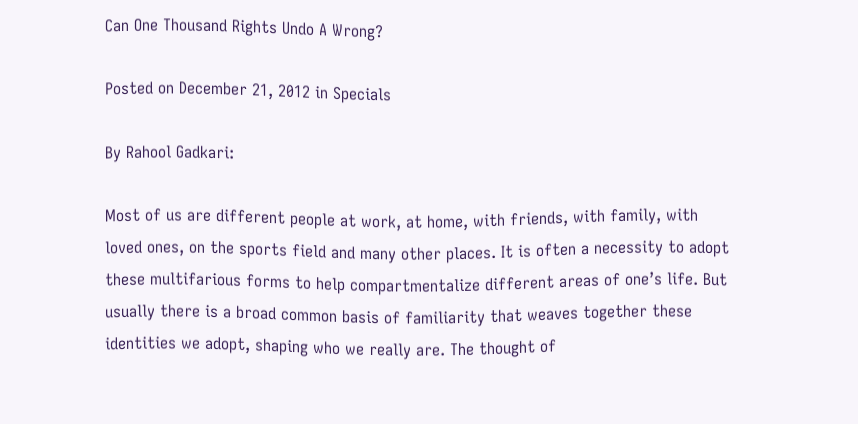Can One Thousand Rights Undo A Wrong?

Posted on December 21, 2012 in Specials

By Rahool Gadkari:

Most of us are different people at work, at home, with friends, with family, with loved ones, on the sports field and many other places. It is often a necessity to adopt these multifarious forms to help compartmentalize different areas of one’s life. But usually there is a broad common basis of familiarity that weaves together these identities we adopt, shaping who we really are. The thought of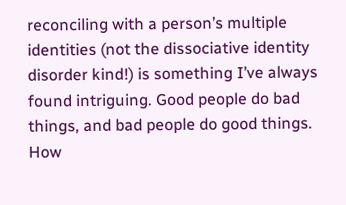reconciling with a person’s multiple identities (not the dissociative identity disorder kind!) is something I’ve always found intriguing. Good people do bad things, and bad people do good things. How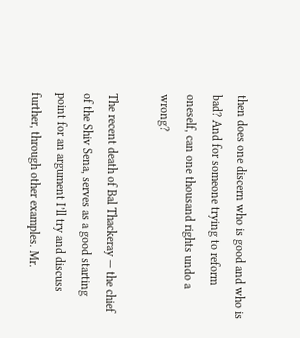then does one discern who is good and who is bad? And for someone trying to reform oneself, can one thousand rights undo a wrong?

The recent death of Bal Thackeray — the chief of the Shiv Sena, serves as a good starting point for an argument I’ll try and discuss further, through other examples. Mr.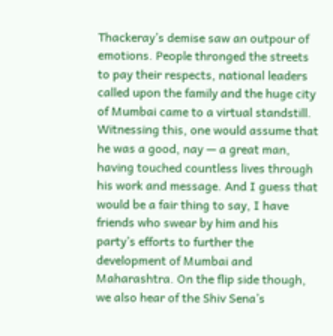Thackeray’s demise saw an outpour of emotions. People thronged the streets to pay their respects, national leaders called upon the family and the huge city of Mumbai came to a virtual standstill. Witnessing this, one would assume that he was a good, nay — a great man, having touched countless lives through his work and message. And I guess that would be a fair thing to say, I have friends who swear by him and his party’s efforts to further the development of Mumbai and Maharashtra. On the flip side though, we also hear of the Shiv Sena’s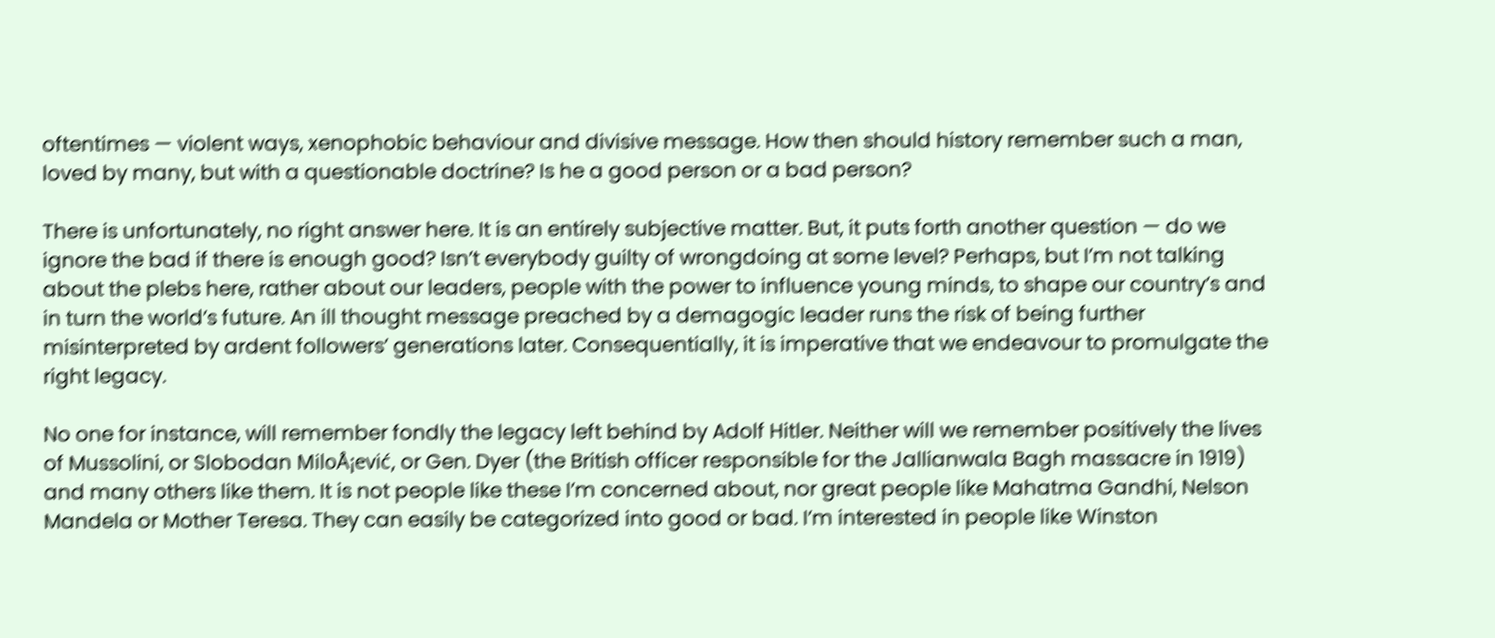oftentimes — violent ways, xenophobic behaviour and divisive message. How then should history remember such a man, loved by many, but with a questionable doctrine? Is he a good person or a bad person?

There is unfortunately, no right answer here. It is an entirely subjective matter. But, it puts forth another question — do we ignore the bad if there is enough good? Isn’t everybody guilty of wrongdoing at some level? Perhaps, but I’m not talking about the plebs here, rather about our leaders, people with the power to influence young minds, to shape our country’s and in turn the world’s future. An ill thought message preached by a demagogic leader runs the risk of being further misinterpreted by ardent followers’ generations later. Consequentially, it is imperative that we endeavour to promulgate the right legacy.

No one for instance, will remember fondly the legacy left behind by Adolf Hitler. Neither will we remember positively the lives of Mussolini, or Slobodan MiloÅ¡ević, or Gen. Dyer (the British officer responsible for the Jallianwala Bagh massacre in 1919) and many others like them. It is not people like these I’m concerned about, nor great people like Mahatma Gandhi, Nelson Mandela or Mother Teresa. They can easily be categorized into good or bad. I’m interested in people like Winston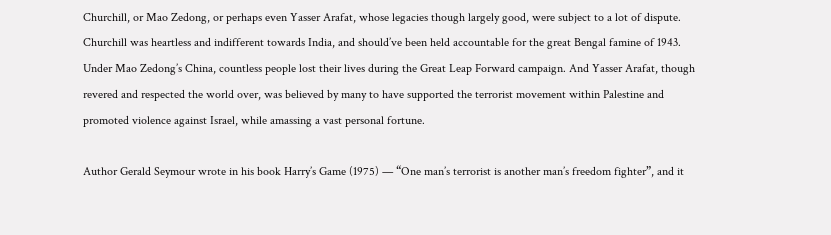Churchill, or Mao Zedong, or perhaps even Yasser Arafat, whose legacies though largely good, were subject to a lot of dispute. Churchill was heartless and indifferent towards India, and should’ve been held accountable for the great Bengal famine of 1943. Under Mao Zedong’s China, countless people lost their lives during the Great Leap Forward campaign. And Yasser Arafat, though revered and respected the world over, was believed by many to have supported the terrorist movement within Palestine and promoted violence against Israel, while amassing a vast personal fortune.

Author Gerald Seymour wrote in his book Harry’s Game (1975) — “One man’s terrorist is another man’s freedom fighter”, and it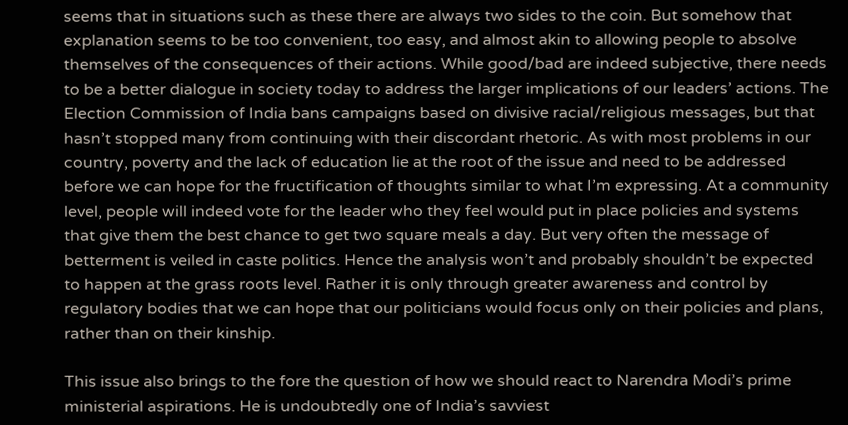seems that in situations such as these there are always two sides to the coin. But somehow that explanation seems to be too convenient, too easy, and almost akin to allowing people to absolve themselves of the consequences of their actions. While good/bad are indeed subjective, there needs to be a better dialogue in society today to address the larger implications of our leaders’ actions. The Election Commission of India bans campaigns based on divisive racial/religious messages, but that hasn’t stopped many from continuing with their discordant rhetoric. As with most problems in our country, poverty and the lack of education lie at the root of the issue and need to be addressed before we can hope for the fructification of thoughts similar to what I’m expressing. At a community level, people will indeed vote for the leader who they feel would put in place policies and systems that give them the best chance to get two square meals a day. But very often the message of betterment is veiled in caste politics. Hence the analysis won’t and probably shouldn’t be expected to happen at the grass roots level. Rather it is only through greater awareness and control by regulatory bodies that we can hope that our politicians would focus only on their policies and plans, rather than on their kinship.

This issue also brings to the fore the question of how we should react to Narendra Modi’s prime ministerial aspirations. He is undoubtedly one of India’s savviest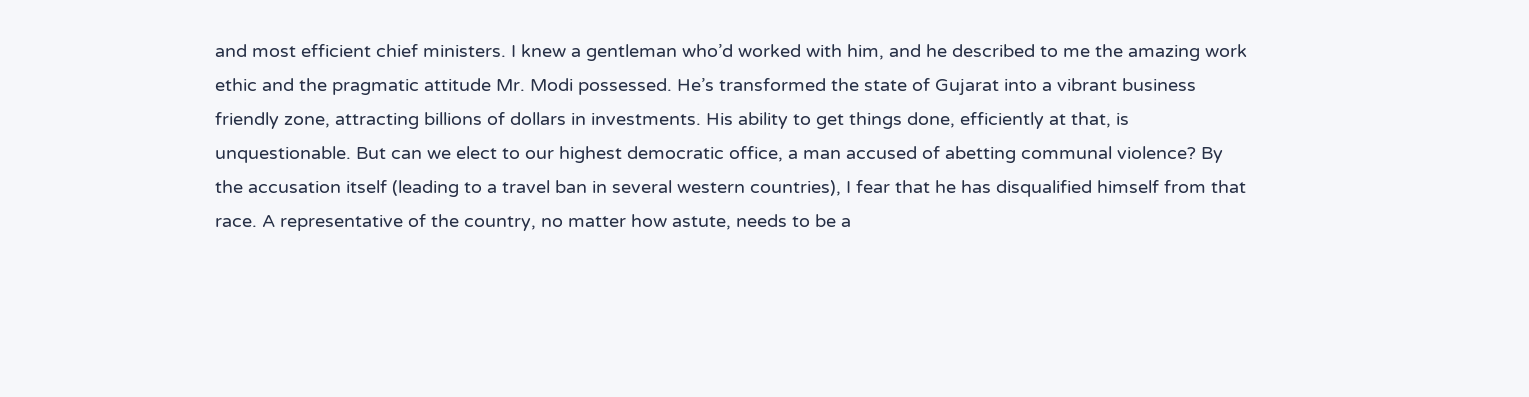and most efficient chief ministers. I knew a gentleman who’d worked with him, and he described to me the amazing work ethic and the pragmatic attitude Mr. Modi possessed. He’s transformed the state of Gujarat into a vibrant business friendly zone, attracting billions of dollars in investments. His ability to get things done, efficiently at that, is unquestionable. But can we elect to our highest democratic office, a man accused of abetting communal violence? By the accusation itself (leading to a travel ban in several western countries), I fear that he has disqualified himself from that race. A representative of the country, no matter how astute, needs to be a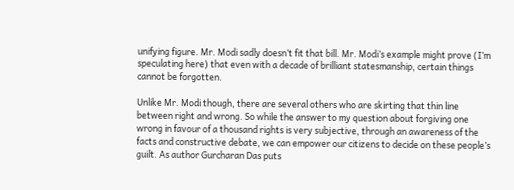unifying figure. Mr. Modi sadly doesn’t fit that bill. Mr. Modi’s example might prove (I’m speculating here) that even with a decade of brilliant statesmanship, certain things cannot be forgotten.

Unlike Mr. Modi though, there are several others who are skirting that thin line between right and wrong. So while the answer to my question about forgiving one wrong in favour of a thousand rights is very subjective, through an awareness of the facts and constructive debate, we can empower our citizens to decide on these people’s guilt. As author Gurcharan Das puts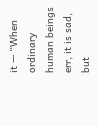it — “When ordinary human beings err, it is sad, but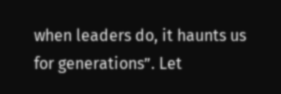when leaders do, it haunts us for generations”. Let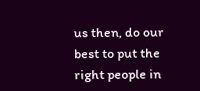us then, do our best to put the right people in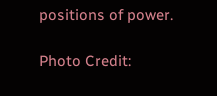positions of power.

Photo Credit: